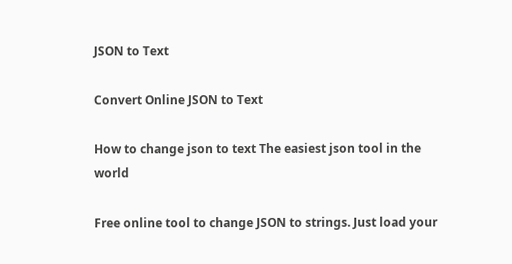JSON to Text

Convert Online JSON to Text

How to change json to text The easiest json tool in the world

Free online tool to change JSON to strings. Just load your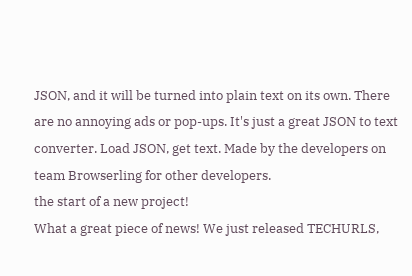JSON, and it will be turned into plain text on its own. There are no annoying ads or pop-ups. It's just a great JSON to text converter. Load JSON, get text. Made by the developers on team Browserling for other developers.
the start of a new project!
What a great piece of news! We just released TECHURLS,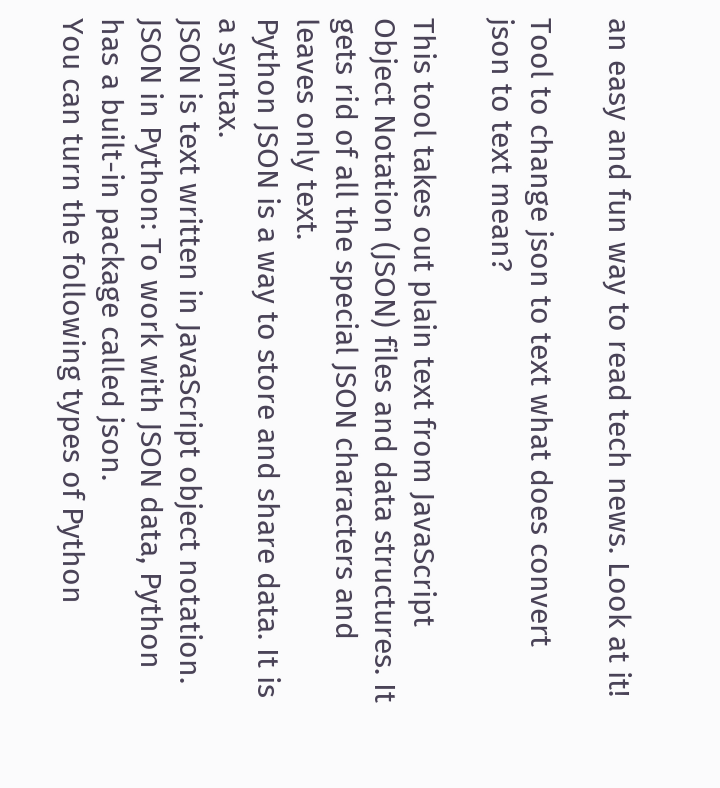an easy and fun way to read tech news. Look at it!

Tool to change json to text what does convert json to text mean?

This tool takes out plain text from JavaScript Object Notation (JSON) files and data structures. It gets rid of all the special JSON characters and leaves only text.
Python JSON is a way to store and share data. It is a syntax.
JSON is text written in JavaScript object notation.
JSON in Python: To work with JSON data, Python has a built-in package called json.
You can turn the following types of Python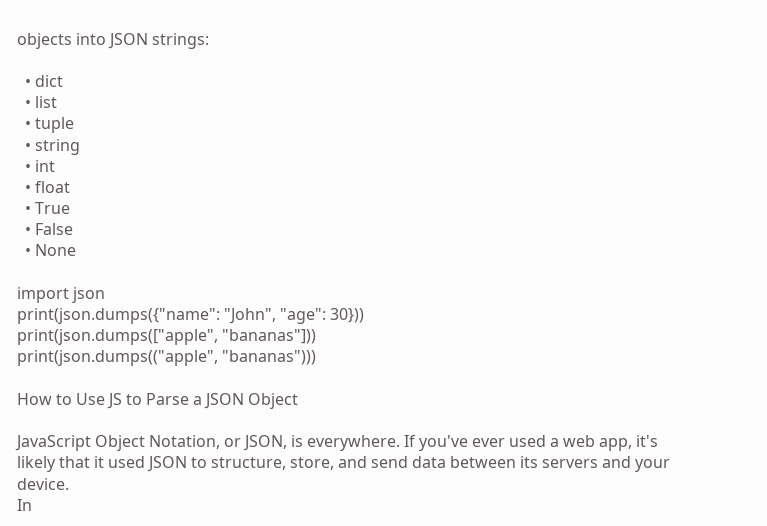objects into JSON strings:

  • dict
  • list
  • tuple
  • string
  • int
  • float
  • True
  • False
  • None

import json
print(json.dumps({"name": "John", "age": 30}))
print(json.dumps(["apple", "bananas"]))
print(json.dumps(("apple", "bananas")))

How to Use JS to Parse a JSON Object

JavaScript Object Notation, or JSON, is everywhere. If you've ever used a web app, it's likely that it used JSON to structure, store, and send data between its servers and your device.
In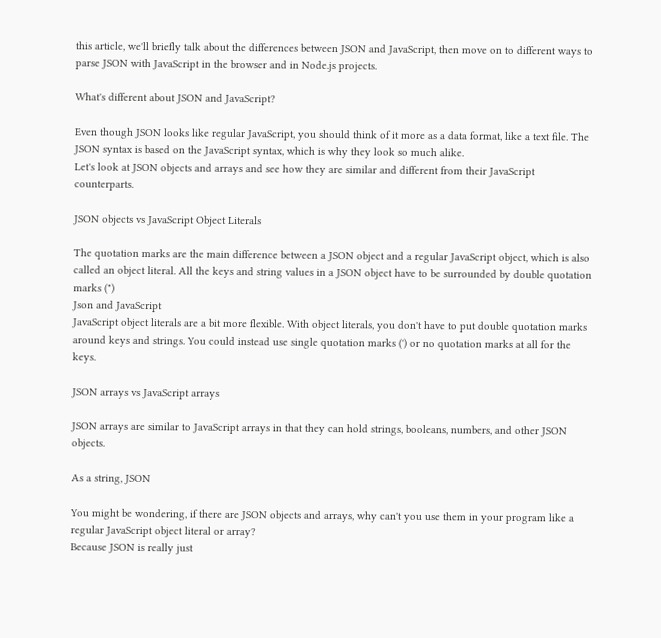this article, we'll briefly talk about the differences between JSON and JavaScript, then move on to different ways to parse JSON with JavaScript in the browser and in Node.js projects.

What's different about JSON and JavaScript?

Even though JSON looks like regular JavaScript, you should think of it more as a data format, like a text file. The JSON syntax is based on the JavaScript syntax, which is why they look so much alike.
Let's look at JSON objects and arrays and see how they are similar and different from their JavaScript counterparts.

JSON objects vs JavaScript Object Literals

The quotation marks are the main difference between a JSON object and a regular JavaScript object, which is also called an object literal. All the keys and string values in a JSON object have to be surrounded by double quotation marks (")
Json and JavaScript
JavaScript object literals are a bit more flexible. With object literals, you don't have to put double quotation marks around keys and strings. You could instead use single quotation marks (') or no quotation marks at all for the keys.

JSON arrays vs JavaScript arrays

JSON arrays are similar to JavaScript arrays in that they can hold strings, booleans, numbers, and other JSON objects.

As a string, JSON

You might be wondering, if there are JSON objects and arrays, why can't you use them in your program like a regular JavaScript object literal or array?
Because JSON is really just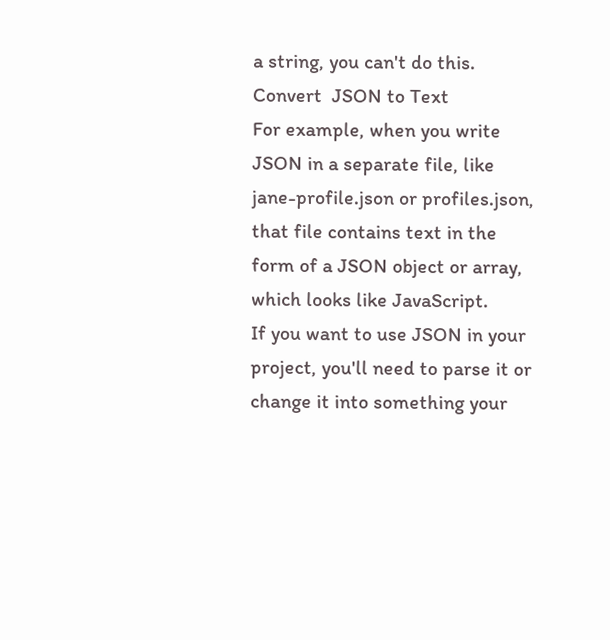a string, you can't do this.
Convert  JSON to Text
For example, when you write JSON in a separate file, like jane-profile.json or profiles.json, that file contains text in the form of a JSON object or array, which looks like JavaScript.
If you want to use JSON in your project, you'll need to parse it or change it into something your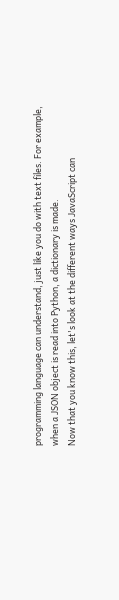programming language can understand, just like you do with text files. For example, when a JSON object is read into Python, a dictionary is made.
Now that you know this, let's look at the different ways JavaScript can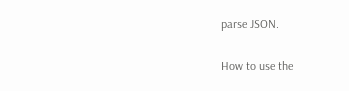parse JSON.

How to use the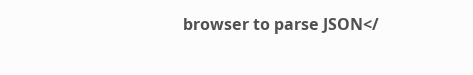browser to parse JSON</